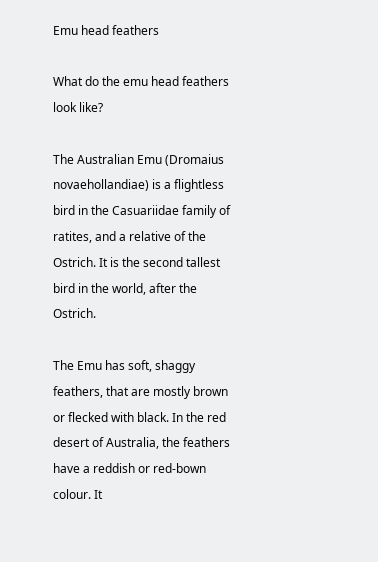Emu head feathers

What do the emu head feathers look like?

The Australian Emu (Dromaius novaehollandiae) is a flightless bird in the Casuariidae family of ratites, and a relative of the Ostrich. It is the second tallest bird in the world, after the Ostrich.

The Emu has soft, shaggy feathers, that are mostly brown or flecked with black. In the red desert of Australia, the feathers have a reddish or red-bown colour. It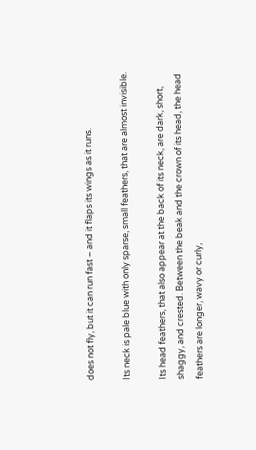does not fly, but it can run fast – and it flaps its wings as it runs.

Its neck is pale blue with only sparse, small feathers, that are almost invisible.

Its head feathers, that also appear at the back of its neck, are dark, short, shaggy, and crested. Between the beak and the crown of its head, the head feathers are longer, wavy or curly,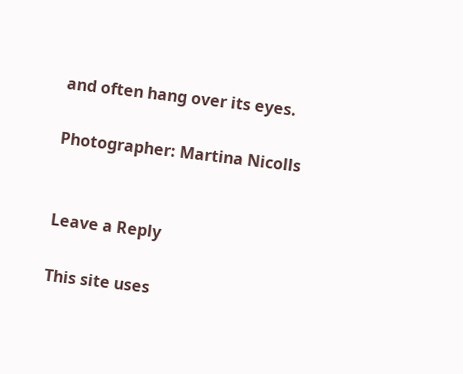and often hang over its eyes.

Photographer: Martina Nicolls


Leave a Reply

This site uses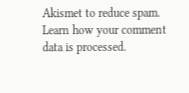Akismet to reduce spam. Learn how your comment data is processed.